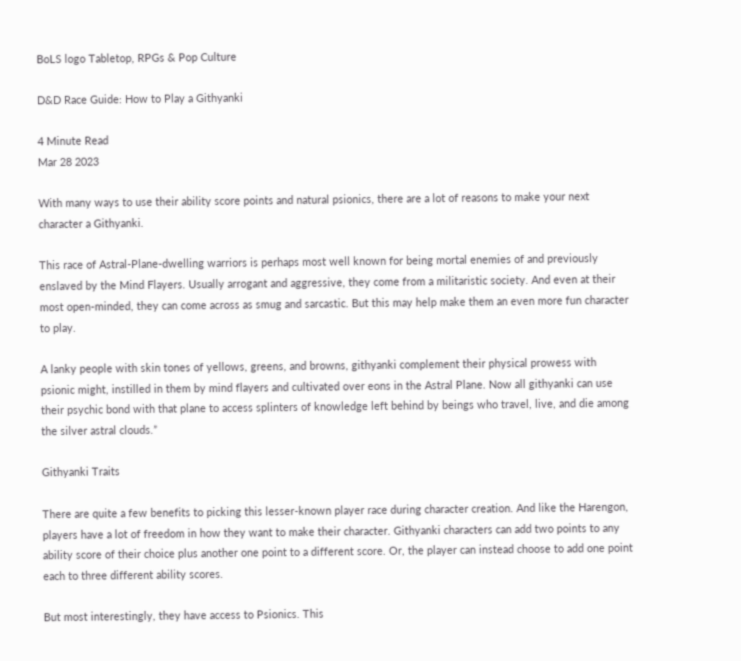BoLS logo Tabletop, RPGs & Pop Culture

D&D Race Guide: How to Play a Githyanki

4 Minute Read
Mar 28 2023

With many ways to use their ability score points and natural psionics, there are a lot of reasons to make your next character a Githyanki.

This race of Astral-Plane-dwelling warriors is perhaps most well known for being mortal enemies of and previously enslaved by the Mind Flayers. Usually arrogant and aggressive, they come from a militaristic society. And even at their most open-minded, they can come across as smug and sarcastic. But this may help make them an even more fun character to play.

A lanky people with skin tones of yellows, greens, and browns, githyanki complement their physical prowess with psionic might, instilled in them by mind flayers and cultivated over eons in the Astral Plane. Now all githyanki can use their psychic bond with that plane to access splinters of knowledge left behind by beings who travel, live, and die among the silver astral clouds.”

Githyanki Traits

There are quite a few benefits to picking this lesser-known player race during character creation. And like the Harengon, players have a lot of freedom in how they want to make their character. Githyanki characters can add two points to any ability score of their choice plus another one point to a different score. Or, the player can instead choose to add one point each to three different ability scores.

But most interestingly, they have access to Psionics. This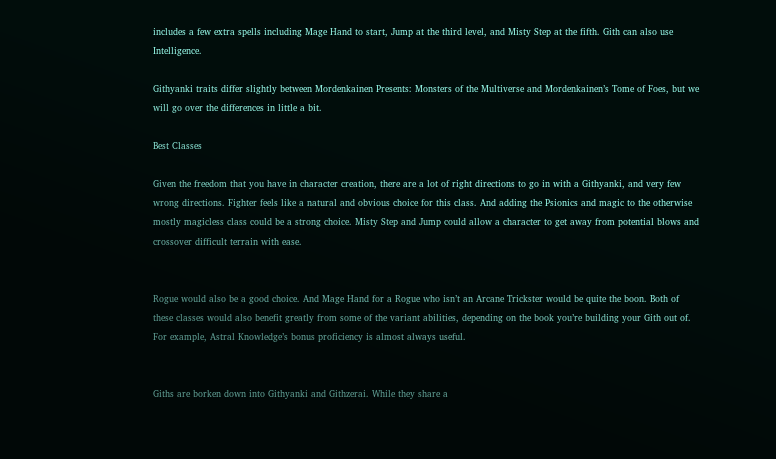includes a few extra spells including Mage Hand to start, Jump at the third level, and Misty Step at the fifth. Gith can also use Intelligence.

Githyanki traits differ slightly between Mordenkainen Presents: Monsters of the Multiverse and Mordenkainen’s Tome of Foes, but we will go over the differences in little a bit.

Best Classes

Given the freedom that you have in character creation, there are a lot of right directions to go in with a Githyanki, and very few wrong directions. Fighter feels like a natural and obvious choice for this class. And adding the Psionics and magic to the otherwise mostly magicless class could be a strong choice. Misty Step and Jump could allow a character to get away from potential blows and crossover difficult terrain with ease.


Rogue would also be a good choice. And Mage Hand for a Rogue who isn’t an Arcane Trickster would be quite the boon. Both of these classes would also benefit greatly from some of the variant abilities, depending on the book you’re building your Gith out of. For example, Astral Knowledge’s bonus proficiency is almost always useful.


Giths are borken down into Githyanki and Githzerai. While they share a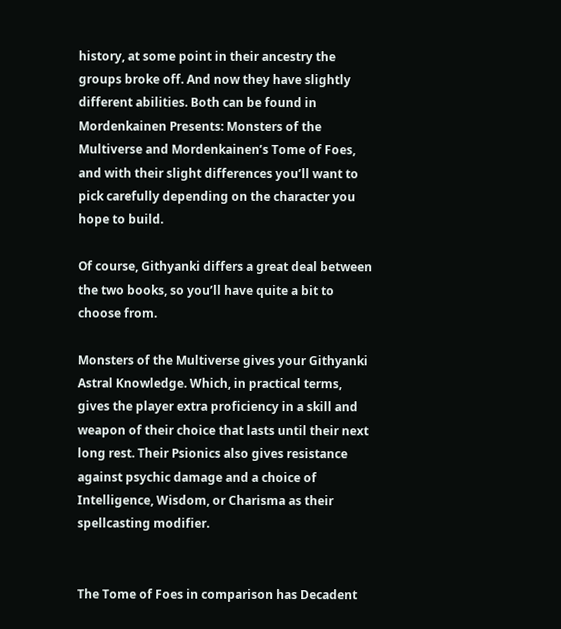history, at some point in their ancestry the groups broke off. And now they have slightly different abilities. Both can be found in Mordenkainen Presents: Monsters of the Multiverse and Mordenkainen’s Tome of Foes, and with their slight differences you’ll want to pick carefully depending on the character you hope to build.

Of course, Githyanki differs a great deal between the two books, so you’ll have quite a bit to choose from.

Monsters of the Multiverse gives your Githyanki Astral Knowledge. Which, in practical terms, gives the player extra proficiency in a skill and weapon of their choice that lasts until their next long rest. Their Psionics also gives resistance against psychic damage and a choice of Intelligence, Wisdom, or Charisma as their spellcasting modifier.


The Tome of Foes in comparison has Decadent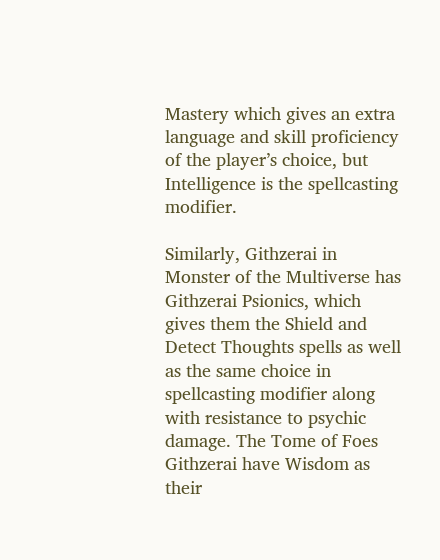Mastery which gives an extra language and skill proficiency of the player’s choice, but Intelligence is the spellcasting modifier.

Similarly, Githzerai in Monster of the Multiverse has Githzerai Psionics, which gives them the Shield and Detect Thoughts spells as well as the same choice in spellcasting modifier along with resistance to psychic damage. The Tome of Foes Githzerai have Wisdom as their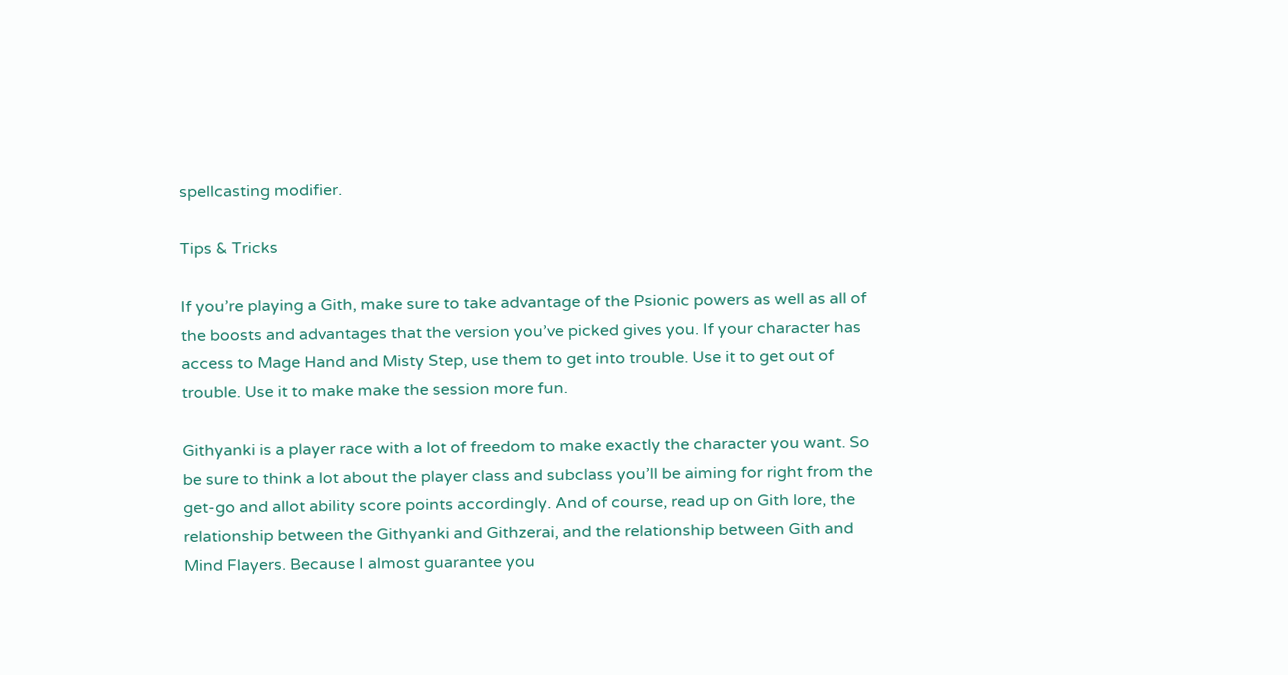spellcasting modifier.

Tips & Tricks

If you’re playing a Gith, make sure to take advantage of the Psionic powers as well as all of the boosts and advantages that the version you’ve picked gives you. If your character has access to Mage Hand and Misty Step, use them to get into trouble. Use it to get out of trouble. Use it to make make the session more fun.

Githyanki is a player race with a lot of freedom to make exactly the character you want. So be sure to think a lot about the player class and subclass you’ll be aiming for right from the get-go and allot ability score points accordingly. And of course, read up on Gith lore, the relationship between the Githyanki and Githzerai, and the relationship between Gith and Mind Flayers. Because I almost guarantee you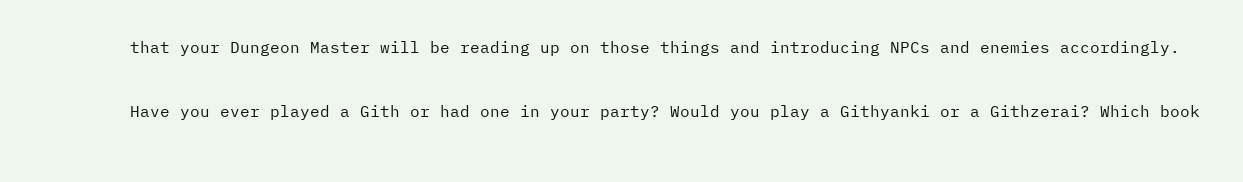that your Dungeon Master will be reading up on those things and introducing NPCs and enemies accordingly.

Have you ever played a Gith or had one in your party? Would you play a Githyanki or a Githzerai? Which book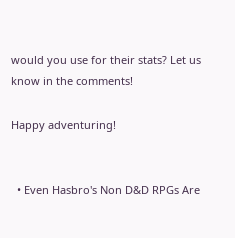would you use for their stats? Let us know in the comments!

Happy adventuring!


  • Even Hasbro's Non D&D RPGs Are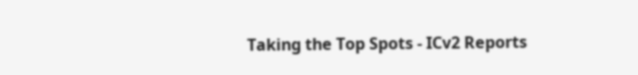Taking the Top Spots - ICv2 Reports